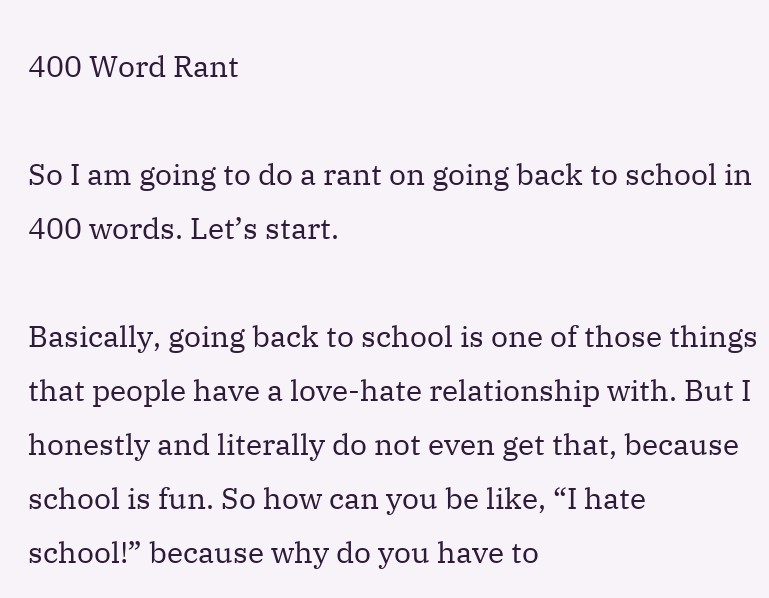400 Word Rant

So I am going to do a rant on going back to school in 400 words. Let’s start.

Basically, going back to school is one of those things that people have a love-hate relationship with. But I honestly and literally do not even get that, because school is fun. So how can you be like, “I hate school!” because why do you have to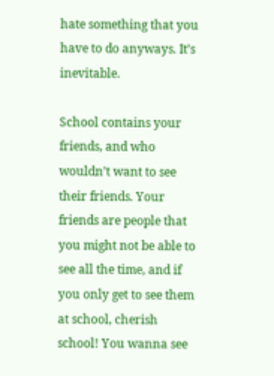hate something that you have to do anyways. It’s inevitable.

School contains your friends, and who wouldn’t want to see their friends. Your friends are people that you might not be able to see all the time, and if you only get to see them at school, cherish school! You wanna see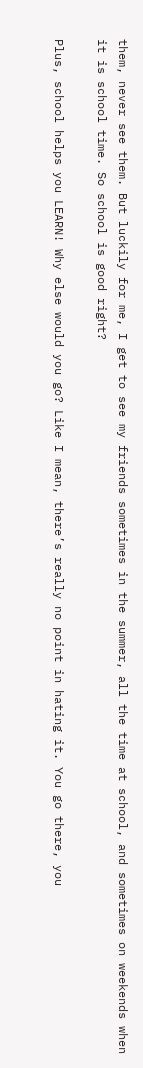them, never see them. But luckily for me, I get to see my friends sometimes in the summer, all the time at school, and sometimes on weekends when it is school time. So school is good right?

Plus, school helps you LEARN! Why else would you go? Like I mean, there’s really no point in hating it. You go there, you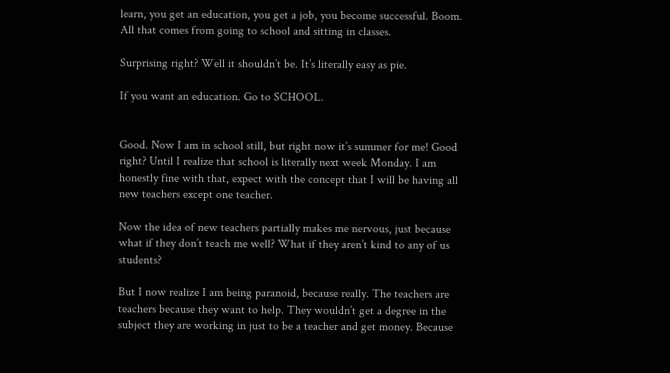learn, you get an education, you get a job, you become successful. Boom. All that comes from going to school and sitting in classes.

Surprising right? Well it shouldn’t be. It’s literally easy as pie.

If you want an education. Go to SCHOOL.


Good. Now I am in school still, but right now it’s summer for me! Good right? Until I realize that school is literally next week Monday. I am honestly fine with that, expect with the concept that I will be having all new teachers except one teacher.

Now the idea of new teachers partially makes me nervous, just because what if they don’t teach me well? What if they aren’t kind to any of us students?

But I now realize I am being paranoid, because really. The teachers are teachers because they want to help. They wouldn’t get a degree in the subject they are working in just to be a teacher and get money. Because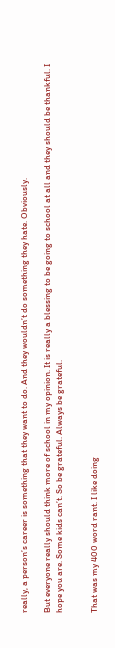really, a person’s career is something that they want to do. And they wouldn’t do something they hate. Obviously.

But everyone really should think more of school in my opinion. It is really a blessing to be going to school at all and they should be thankful. I hope you are. Some kids can’t. So be grateful. Always be grateful.


That was my 400 word rant. I like doing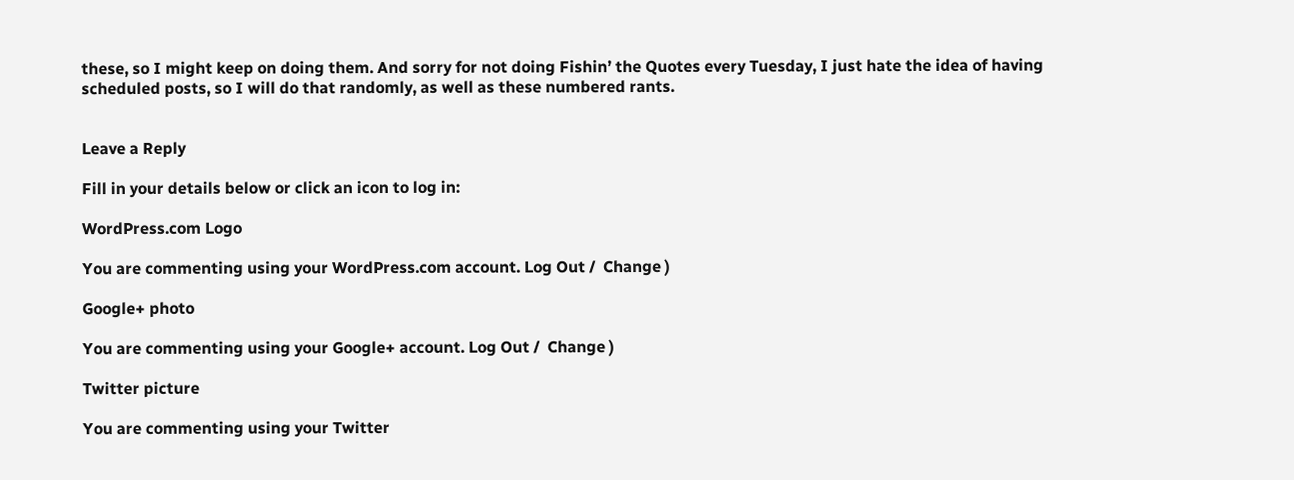these, so I might keep on doing them. And sorry for not doing Fishin’ the Quotes every Tuesday, I just hate the idea of having scheduled posts, so I will do that randomly, as well as these numbered rants.


Leave a Reply

Fill in your details below or click an icon to log in:

WordPress.com Logo

You are commenting using your WordPress.com account. Log Out /  Change )

Google+ photo

You are commenting using your Google+ account. Log Out /  Change )

Twitter picture

You are commenting using your Twitter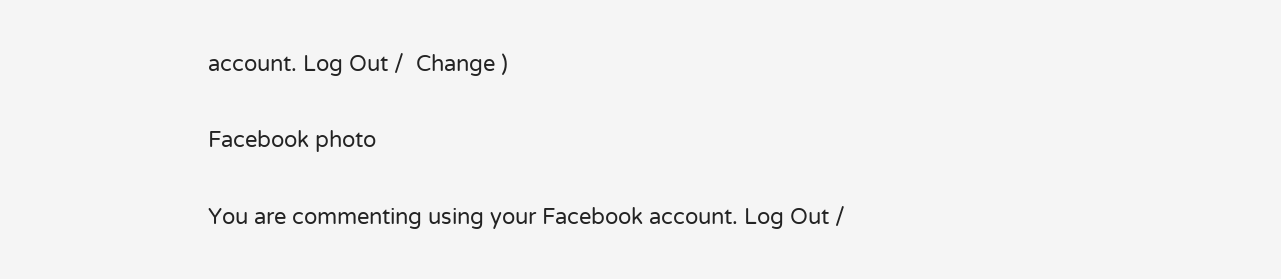account. Log Out /  Change )

Facebook photo

You are commenting using your Facebook account. Log Out /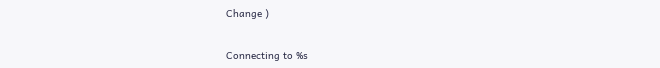Change )


Connecting to %s